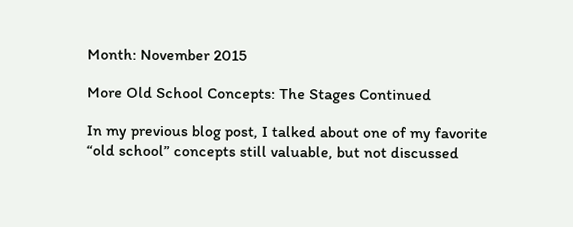Month: November 2015

More Old School Concepts: The Stages Continued

In my previous blog post, I talked about one of my favorite “old school” concepts still valuable, but not discussed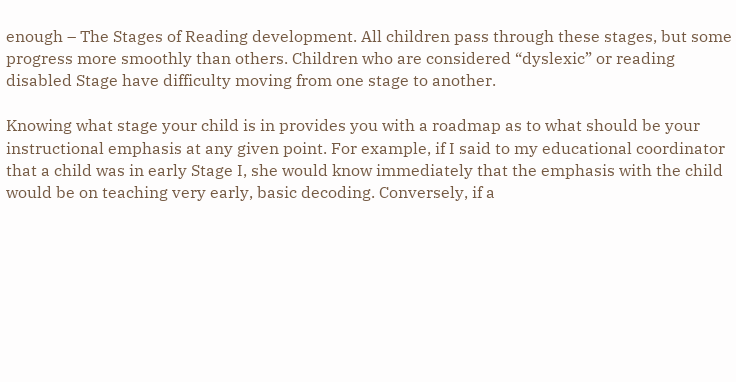enough – The Stages of Reading development. All children pass through these stages, but some progress more smoothly than others. Children who are considered “dyslexic” or reading disabled Stage have difficulty moving from one stage to another.

Knowing what stage your child is in provides you with a roadmap as to what should be your instructional emphasis at any given point. For example, if I said to my educational coordinator that a child was in early Stage I, she would know immediately that the emphasis with the child would be on teaching very early, basic decoding. Conversely, if a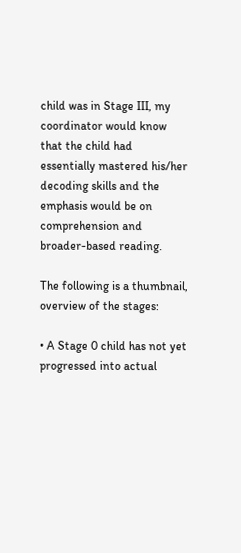child was in Stage III, my coordinator would know that the child had essentially mastered his/her decoding skills and the emphasis would be on comprehension and broader-based reading.

The following is a thumbnail, overview of the stages:

• A Stage 0 child has not yet progressed into actual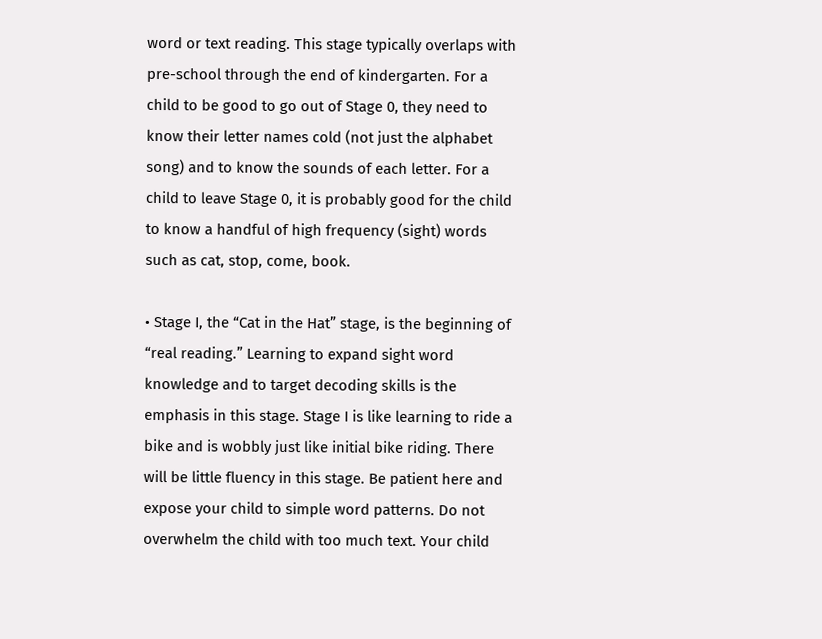word or text reading. This stage typically overlaps with pre-school through the end of kindergarten. For a child to be good to go out of Stage 0, they need to know their letter names cold (not just the alphabet song) and to know the sounds of each letter. For a child to leave Stage 0, it is probably good for the child to know a handful of high frequency (sight) words such as cat, stop, come, book.

• Stage I, the “Cat in the Hat” stage, is the beginning of “real reading.” Learning to expand sight word knowledge and to target decoding skills is the emphasis in this stage. Stage I is like learning to ride a bike and is wobbly just like initial bike riding. There will be little fluency in this stage. Be patient here and expose your child to simple word patterns. Do not overwhelm the child with too much text. Your child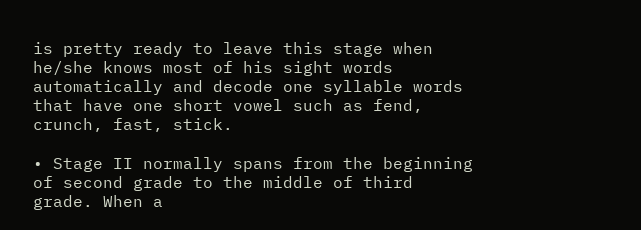is pretty ready to leave this stage when he/she knows most of his sight words automatically and decode one syllable words that have one short vowel such as fend, crunch, fast, stick.

• Stage II normally spans from the beginning of second grade to the middle of third grade. When a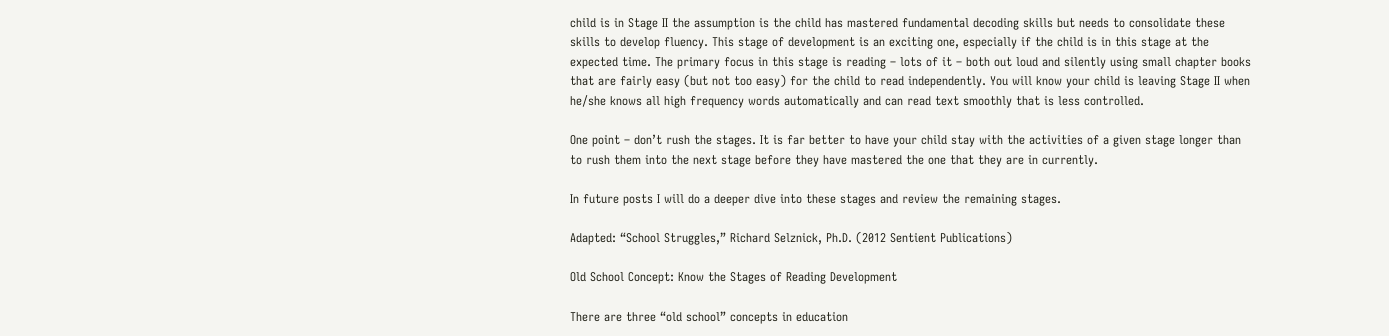child is in Stage II the assumption is the child has mastered fundamental decoding skills but needs to consolidate these skills to develop fluency. This stage of development is an exciting one, especially if the child is in this stage at the expected time. The primary focus in this stage is reading – lots of it – both out loud and silently using small chapter books that are fairly easy (but not too easy) for the child to read independently. You will know your child is leaving Stage II when he/she knows all high frequency words automatically and can read text smoothly that is less controlled.

One point – don’t rush the stages. It is far better to have your child stay with the activities of a given stage longer than to rush them into the next stage before they have mastered the one that they are in currently.

In future posts I will do a deeper dive into these stages and review the remaining stages.

Adapted: “School Struggles,” Richard Selznick, Ph.D. (2012 Sentient Publications)

Old School Concept: Know the Stages of Reading Development

There are three “old school” concepts in education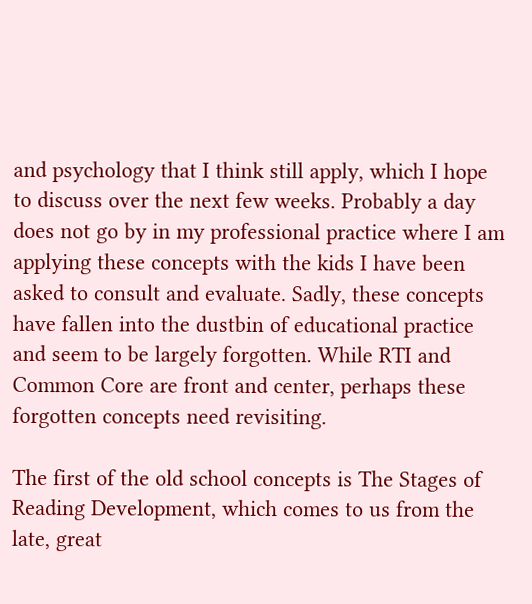and psychology that I think still apply, which I hope to discuss over the next few weeks. Probably a day does not go by in my professional practice where I am applying these concepts with the kids I have been asked to consult and evaluate. Sadly, these concepts have fallen into the dustbin of educational practice and seem to be largely forgotten. While RTI and Common Core are front and center, perhaps these forgotten concepts need revisiting.

The first of the old school concepts is The Stages of Reading Development, which comes to us from the late, great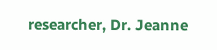researcher, Dr. Jeanne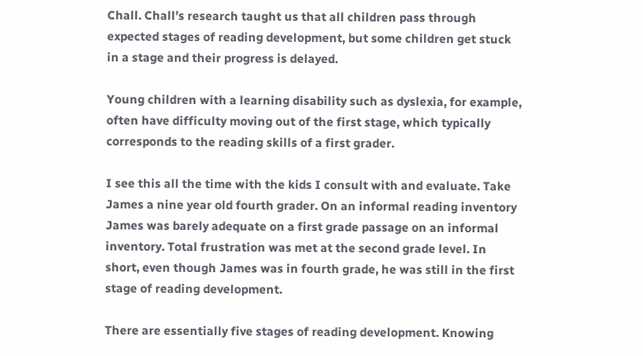Chall. Chall’s research taught us that all children pass through expected stages of reading development, but some children get stuck in a stage and their progress is delayed.

Young children with a learning disability such as dyslexia, for example, often have difficulty moving out of the first stage, which typically corresponds to the reading skills of a first grader.

I see this all the time with the kids I consult with and evaluate. Take James a nine year old fourth grader. On an informal reading inventory James was barely adequate on a first grade passage on an informal inventory. Total frustration was met at the second grade level. In short, even though James was in fourth grade, he was still in the first stage of reading development.

There are essentially five stages of reading development. Knowing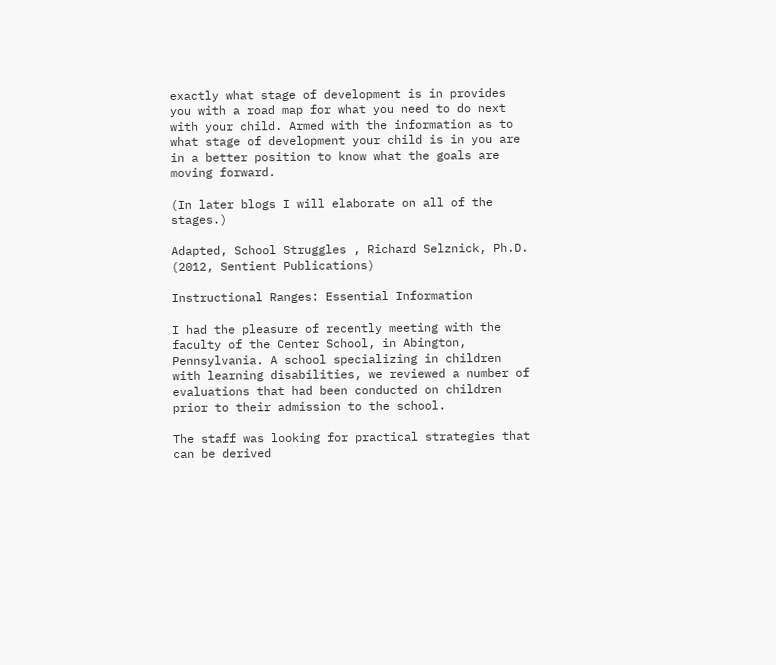exactly what stage of development is in provides you with a road map for what you need to do next with your child. Armed with the information as to what stage of development your child is in you are in a better position to know what the goals are moving forward.

(In later blogs I will elaborate on all of the stages.)

Adapted, School Struggles , Richard Selznick, Ph.D. (2012, Sentient Publications)

Instructional Ranges: Essential Information

I had the pleasure of recently meeting with the faculty of the Center School, in Abington, Pennsylvania. A school specializing in children with learning disabilities, we reviewed a number of evaluations that had been conducted on children prior to their admission to the school.

The staff was looking for practical strategies that can be derived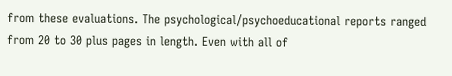from these evaluations. The psychological/psychoeducational reports ranged from 20 to 30 plus pages in length. Even with all of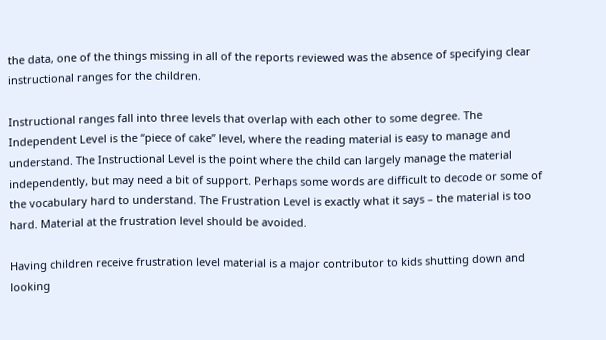the data, one of the things missing in all of the reports reviewed was the absence of specifying clear instructional ranges for the children.

Instructional ranges fall into three levels that overlap with each other to some degree. The Independent Level is the “piece of cake” level, where the reading material is easy to manage and understand. The Instructional Level is the point where the child can largely manage the material independently, but may need a bit of support. Perhaps some words are difficult to decode or some of the vocabulary hard to understand. The Frustration Level is exactly what it says – the material is too hard. Material at the frustration level should be avoided.

Having children receive frustration level material is a major contributor to kids shutting down and looking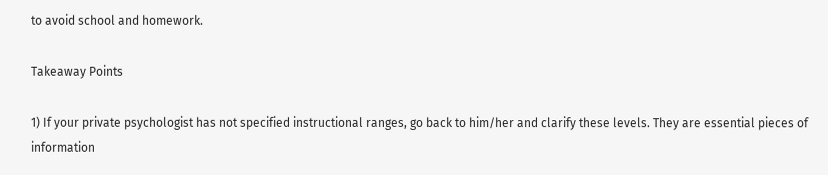to avoid school and homework.

Takeaway Points

1) If your private psychologist has not specified instructional ranges, go back to him/her and clarify these levels. They are essential pieces of information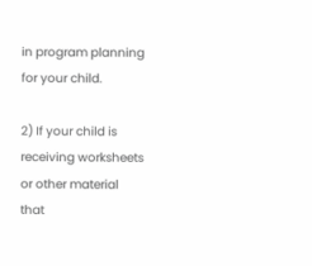in program planning for your child.

2) If your child is receiving worksheets or other material that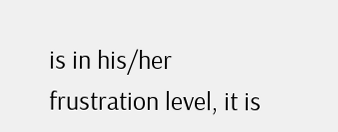is in his/her frustration level, it is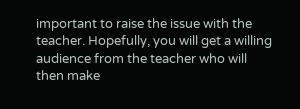important to raise the issue with the teacher. Hopefully, you will get a willing audience from the teacher who will then make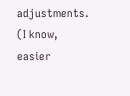adjustments. (I know, easier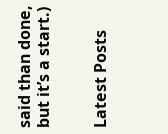said than done, but it’s a start.)


Latest Posts